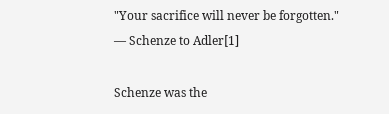"Your sacrifice will never be forgotten."
― Schenze to Adler[1]

Schenze was the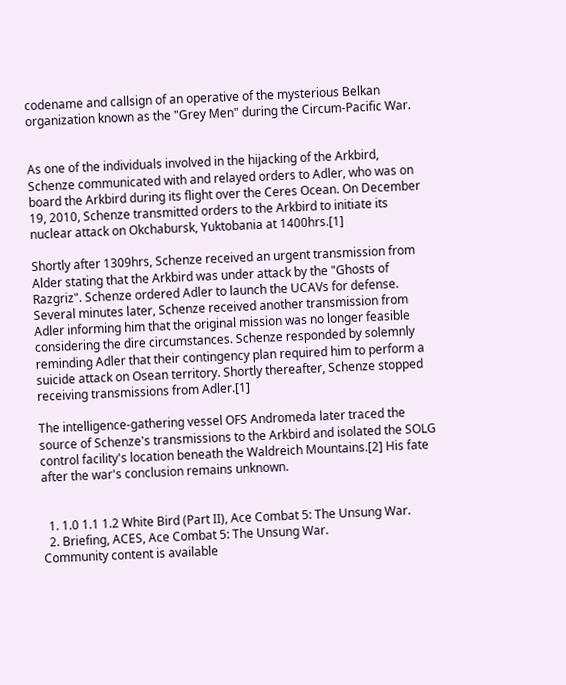codename and callsign of an operative of the mysterious Belkan organization known as the "Grey Men" during the Circum-Pacific War.


As one of the individuals involved in the hijacking of the Arkbird, Schenze communicated with and relayed orders to Adler, who was on board the Arkbird during its flight over the Ceres Ocean. On December 19, 2010, Schenze transmitted orders to the Arkbird to initiate its nuclear attack on Okchabursk, Yuktobania at 1400hrs.[1]

Shortly after 1309hrs, Schenze received an urgent transmission from Alder stating that the Arkbird was under attack by the "Ghosts of Razgriz". Schenze ordered Adler to launch the UCAVs for defense. Several minutes later, Schenze received another transmission from Adler informing him that the original mission was no longer feasible considering the dire circumstances. Schenze responded by solemnly reminding Adler that their contingency plan required him to perform a suicide attack on Osean territory. Shortly thereafter, Schenze stopped receiving transmissions from Adler.[1]

The intelligence-gathering vessel OFS Andromeda later traced the source of Schenze's transmissions to the Arkbird and isolated the SOLG control facility's location beneath the Waldreich Mountains.[2] His fate after the war's conclusion remains unknown.


  1. 1.0 1.1 1.2 White Bird (Part II), Ace Combat 5: The Unsung War.
  2. Briefing, ACES, Ace Combat 5: The Unsung War.
Community content is available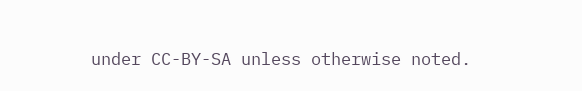under CC-BY-SA unless otherwise noted.